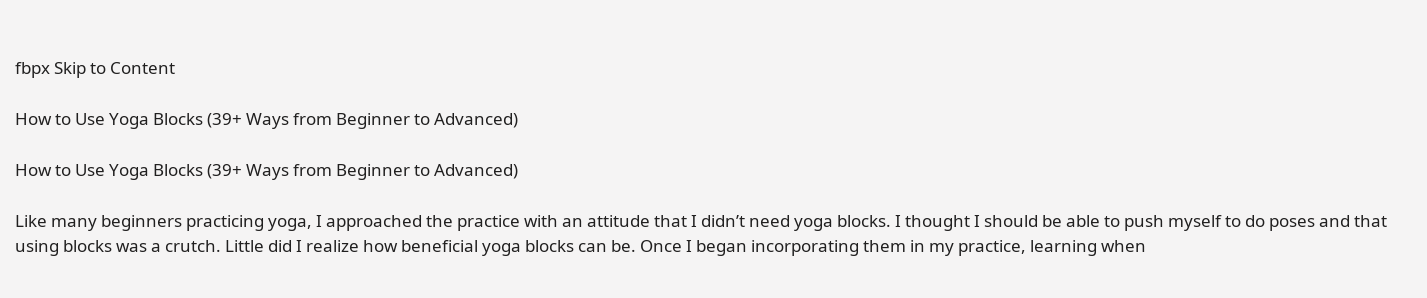fbpx Skip to Content

How to Use Yoga Blocks (39+ Ways from Beginner to Advanced)

How to Use Yoga Blocks (39+ Ways from Beginner to Advanced)

Like many beginners practicing yoga, I approached the practice with an attitude that I didn’t need yoga blocks. I thought I should be able to push myself to do poses and that using blocks was a crutch. Little did I realize how beneficial yoga blocks can be. Once I began incorporating them in my practice, learning when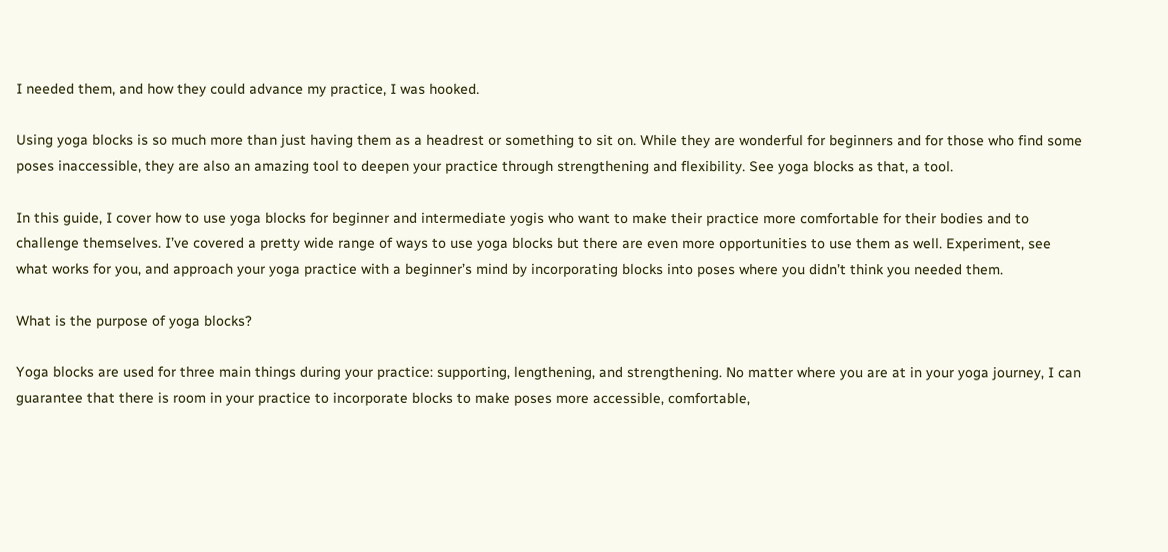I needed them, and how they could advance my practice, I was hooked.

Using yoga blocks is so much more than just having them as a headrest or something to sit on. While they are wonderful for beginners and for those who find some poses inaccessible, they are also an amazing tool to deepen your practice through strengthening and flexibility. See yoga blocks as that, a tool.

In this guide, I cover how to use yoga blocks for beginner and intermediate yogis who want to make their practice more comfortable for their bodies and to challenge themselves. I’ve covered a pretty wide range of ways to use yoga blocks but there are even more opportunities to use them as well. Experiment, see what works for you, and approach your yoga practice with a beginner’s mind by incorporating blocks into poses where you didn’t think you needed them.

What is the purpose of yoga blocks?

Yoga blocks are used for three main things during your practice: supporting, lengthening, and strengthening. No matter where you are at in your yoga journey, I can guarantee that there is room in your practice to incorporate blocks to make poses more accessible, comfortable,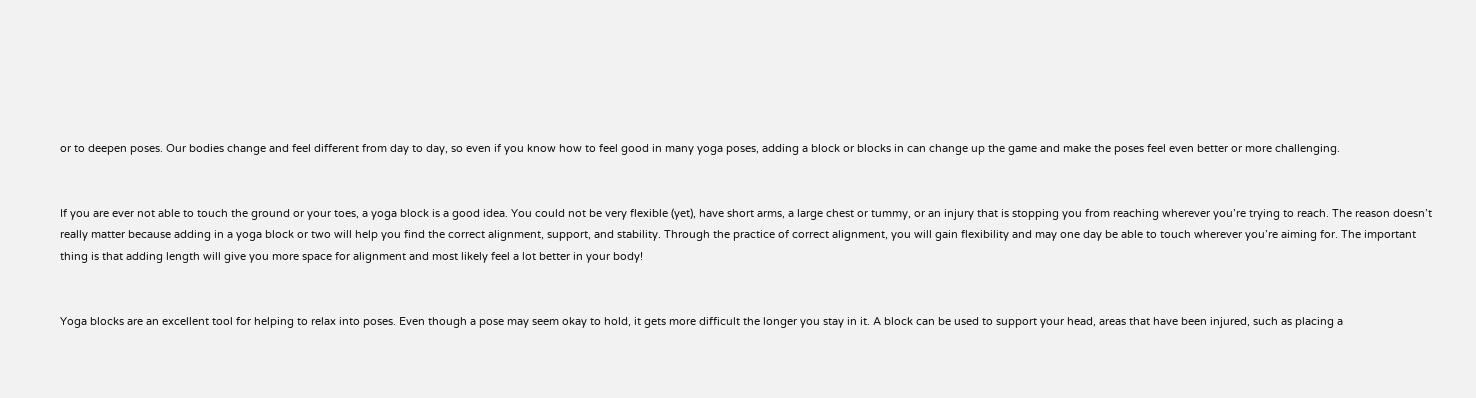or to deepen poses. Our bodies change and feel different from day to day, so even if you know how to feel good in many yoga poses, adding a block or blocks in can change up the game and make the poses feel even better or more challenging.


If you are ever not able to touch the ground or your toes, a yoga block is a good idea. You could not be very flexible (yet), have short arms, a large chest or tummy, or an injury that is stopping you from reaching wherever you’re trying to reach. The reason doesn’t really matter because adding in a yoga block or two will help you find the correct alignment, support, and stability. Through the practice of correct alignment, you will gain flexibility and may one day be able to touch wherever you’re aiming for. The important thing is that adding length will give you more space for alignment and most likely feel a lot better in your body!


Yoga blocks are an excellent tool for helping to relax into poses. Even though a pose may seem okay to hold, it gets more difficult the longer you stay in it. A block can be used to support your head, areas that have been injured, such as placing a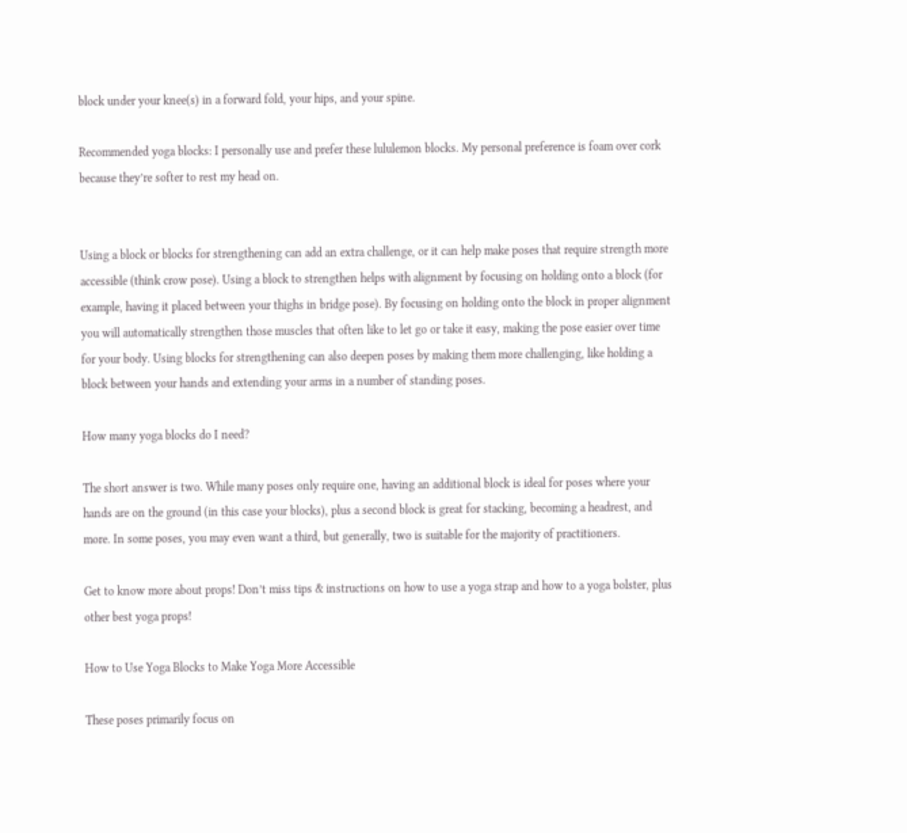block under your knee(s) in a forward fold, your hips, and your spine.

Recommended yoga blocks: I personally use and prefer these lululemon blocks. My personal preference is foam over cork because they’re softer to rest my head on.


Using a block or blocks for strengthening can add an extra challenge, or it can help make poses that require strength more accessible (think crow pose). Using a block to strengthen helps with alignment by focusing on holding onto a block (for example, having it placed between your thighs in bridge pose). By focusing on holding onto the block in proper alignment you will automatically strengthen those muscles that often like to let go or take it easy, making the pose easier over time for your body. Using blocks for strengthening can also deepen poses by making them more challenging, like holding a block between your hands and extending your arms in a number of standing poses.

How many yoga blocks do I need?

The short answer is two. While many poses only require one, having an additional block is ideal for poses where your hands are on the ground (in this case your blocks), plus a second block is great for stacking, becoming a headrest, and more. In some poses, you may even want a third, but generally, two is suitable for the majority of practitioners.

Get to know more about props! Don’t miss tips & instructions on how to use a yoga strap and how to a yoga bolster, plus other best yoga props!

How to Use Yoga Blocks to Make Yoga More Accessible

These poses primarily focus on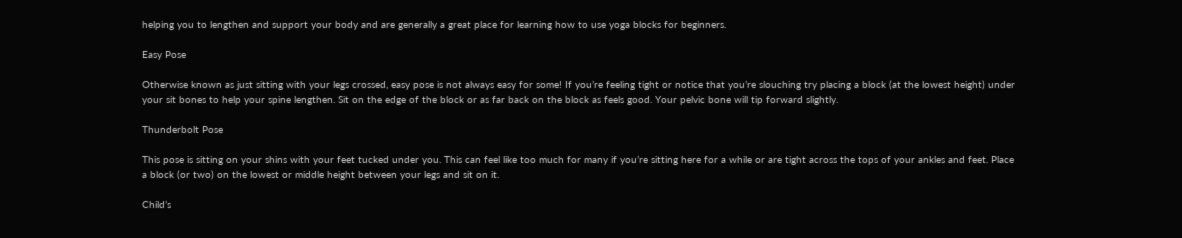helping you to lengthen and support your body and are generally a great place for learning how to use yoga blocks for beginners.

Easy Pose

Otherwise known as just sitting with your legs crossed, easy pose is not always easy for some! If you’re feeling tight or notice that you’re slouching try placing a block (at the lowest height) under your sit bones to help your spine lengthen. Sit on the edge of the block or as far back on the block as feels good. Your pelvic bone will tip forward slightly.

Thunderbolt Pose

This pose is sitting on your shins with your feet tucked under you. This can feel like too much for many if you’re sitting here for a while or are tight across the tops of your ankles and feet. Place a block (or two) on the lowest or middle height between your legs and sit on it.

Child’s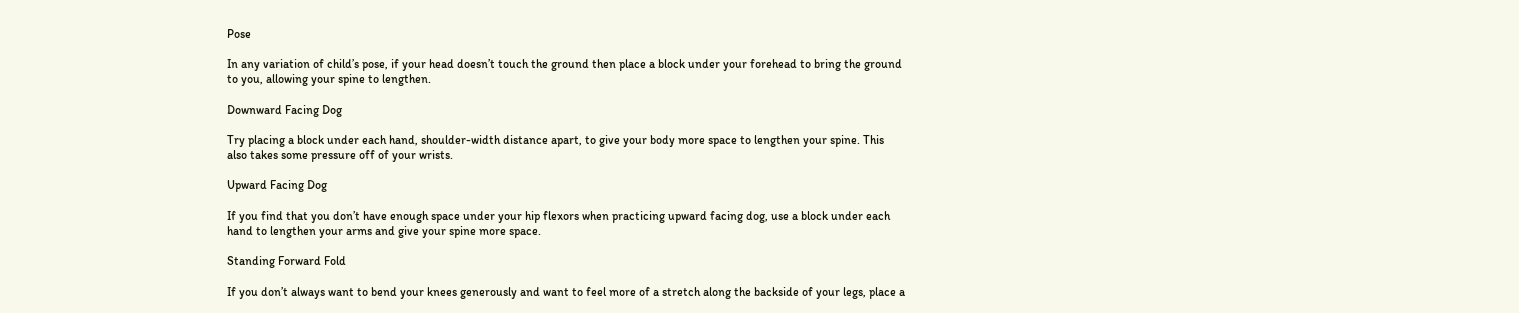Pose

In any variation of child’s pose, if your head doesn’t touch the ground then place a block under your forehead to bring the ground to you, allowing your spine to lengthen.

Downward Facing Dog

Try placing a block under each hand, shoulder-width distance apart, to give your body more space to lengthen your spine. This also takes some pressure off of your wrists.

Upward Facing Dog

If you find that you don’t have enough space under your hip flexors when practicing upward facing dog, use a block under each hand to lengthen your arms and give your spine more space.

Standing Forward Fold

If you don’t always want to bend your knees generously and want to feel more of a stretch along the backside of your legs, place a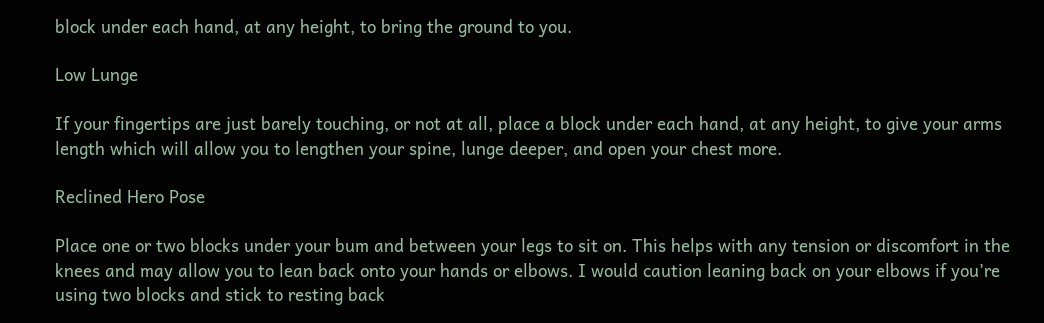block under each hand, at any height, to bring the ground to you.

Low Lunge

If your fingertips are just barely touching, or not at all, place a block under each hand, at any height, to give your arms length which will allow you to lengthen your spine, lunge deeper, and open your chest more.

Reclined Hero Pose

Place one or two blocks under your bum and between your legs to sit on. This helps with any tension or discomfort in the knees and may allow you to lean back onto your hands or elbows. I would caution leaning back on your elbows if you’re using two blocks and stick to resting back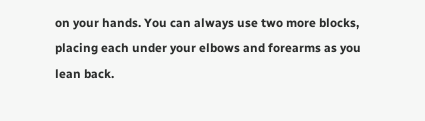on your hands. You can always use two more blocks, placing each under your elbows and forearms as you lean back.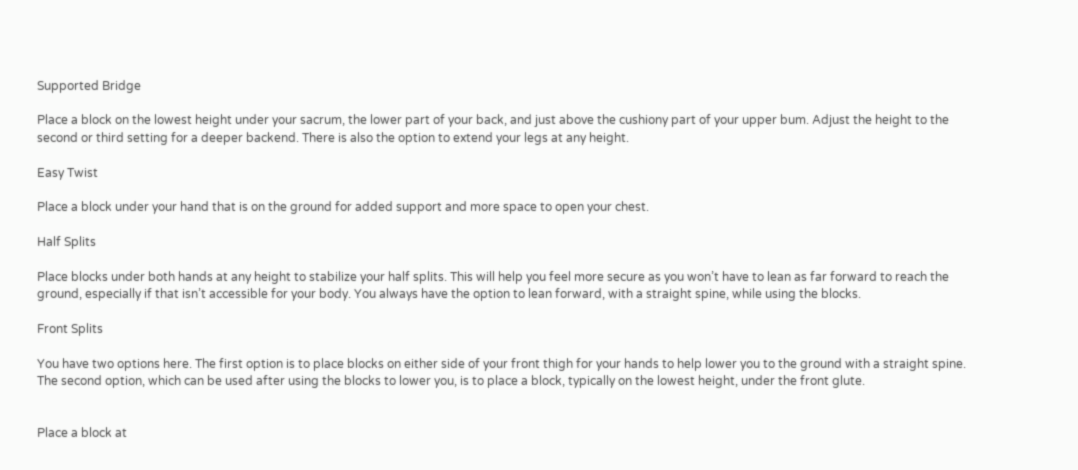Supported Bridge

Place a block on the lowest height under your sacrum, the lower part of your back, and just above the cushiony part of your upper bum. Adjust the height to the second or third setting for a deeper backend. There is also the option to extend your legs at any height.

Easy Twist

Place a block under your hand that is on the ground for added support and more space to open your chest.

Half Splits

Place blocks under both hands at any height to stabilize your half splits. This will help you feel more secure as you won’t have to lean as far forward to reach the ground, especially if that isn’t accessible for your body. You always have the option to lean forward, with a straight spine, while using the blocks.

Front Splits

You have two options here. The first option is to place blocks on either side of your front thigh for your hands to help lower you to the ground with a straight spine. The second option, which can be used after using the blocks to lower you, is to place a block, typically on the lowest height, under the front glute.


Place a block at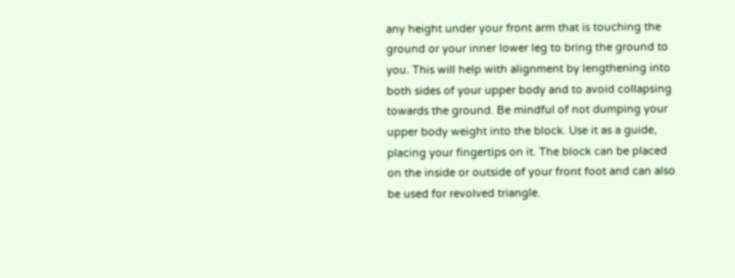any height under your front arm that is touching the ground or your inner lower leg to bring the ground to you. This will help with alignment by lengthening into both sides of your upper body and to avoid collapsing towards the ground. Be mindful of not dumping your upper body weight into the block. Use it as a guide, placing your fingertips on it. The block can be placed on the inside or outside of your front foot and can also be used for revolved triangle.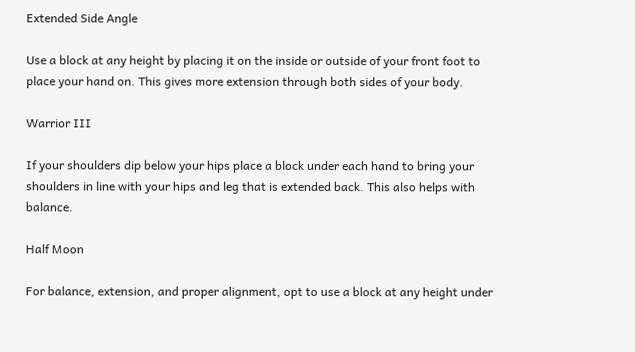Extended Side Angle

Use a block at any height by placing it on the inside or outside of your front foot to place your hand on. This gives more extension through both sides of your body.

Warrior III

If your shoulders dip below your hips place a block under each hand to bring your shoulders in line with your hips and leg that is extended back. This also helps with balance.

Half Moon

For balance, extension, and proper alignment, opt to use a block at any height under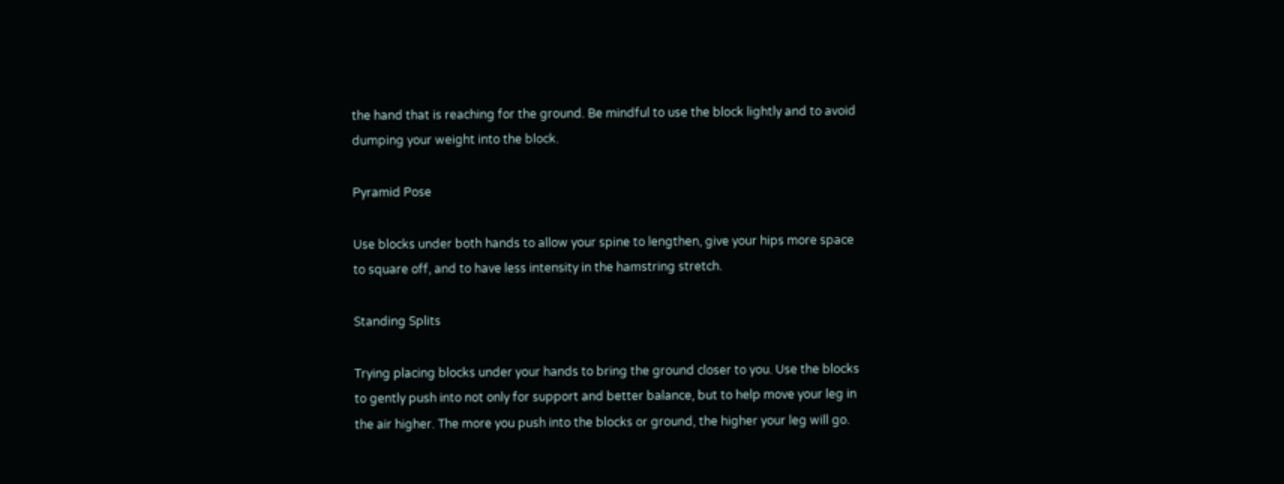the hand that is reaching for the ground. Be mindful to use the block lightly and to avoid dumping your weight into the block.

Pyramid Pose

Use blocks under both hands to allow your spine to lengthen, give your hips more space to square off, and to have less intensity in the hamstring stretch.

Standing Splits

Trying placing blocks under your hands to bring the ground closer to you. Use the blocks to gently push into not only for support and better balance, but to help move your leg in the air higher. The more you push into the blocks or ground, the higher your leg will go.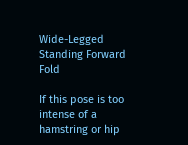Wide-Legged Standing Forward Fold

If this pose is too intense of a hamstring or hip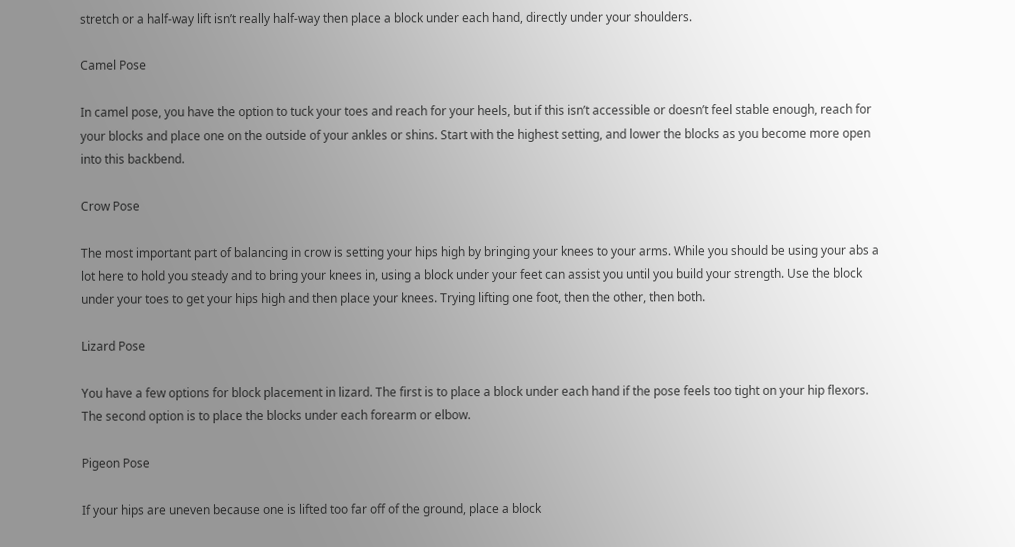stretch or a half-way lift isn’t really half-way then place a block under each hand, directly under your shoulders.

Camel Pose

In camel pose, you have the option to tuck your toes and reach for your heels, but if this isn’t accessible or doesn’t feel stable enough, reach for your blocks and place one on the outside of your ankles or shins. Start with the highest setting, and lower the blocks as you become more open into this backbend.

Crow Pose

The most important part of balancing in crow is setting your hips high by bringing your knees to your arms. While you should be using your abs a lot here to hold you steady and to bring your knees in, using a block under your feet can assist you until you build your strength. Use the block under your toes to get your hips high and then place your knees. Trying lifting one foot, then the other, then both.

Lizard Pose

You have a few options for block placement in lizard. The first is to place a block under each hand if the pose feels too tight on your hip flexors. The second option is to place the blocks under each forearm or elbow.

Pigeon Pose

If your hips are uneven because one is lifted too far off of the ground, place a block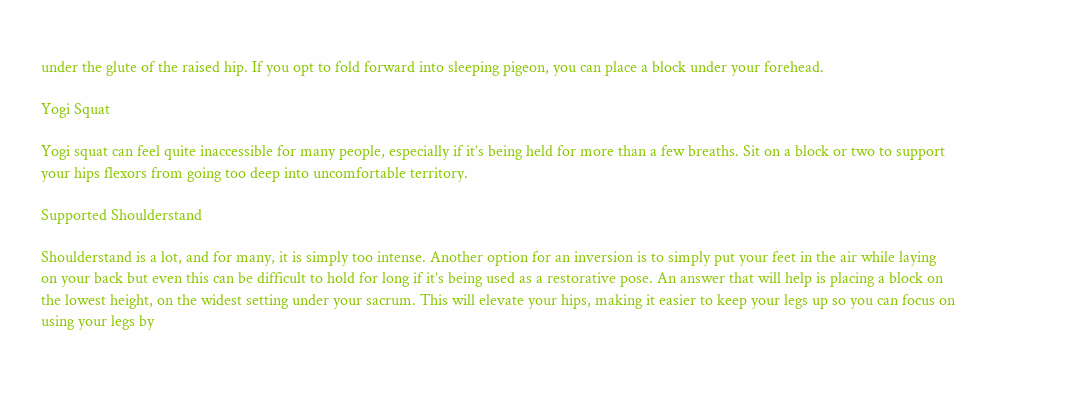under the glute of the raised hip. If you opt to fold forward into sleeping pigeon, you can place a block under your forehead.

Yogi Squat

Yogi squat can feel quite inaccessible for many people, especially if it’s being held for more than a few breaths. Sit on a block or two to support your hips flexors from going too deep into uncomfortable territory.

Supported Shoulderstand

Shoulderstand is a lot, and for many, it is simply too intense. Another option for an inversion is to simply put your feet in the air while laying on your back but even this can be difficult to hold for long if it’s being used as a restorative pose. An answer that will help is placing a block on the lowest height, on the widest setting under your sacrum. This will elevate your hips, making it easier to keep your legs up so you can focus on using your legs by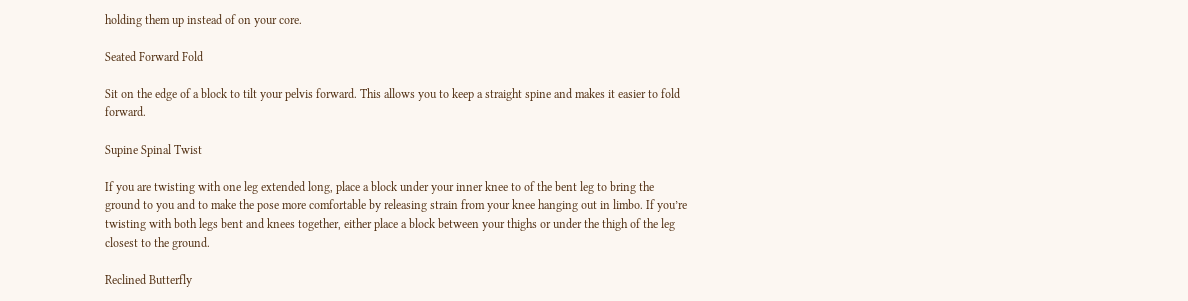holding them up instead of on your core.

Seated Forward Fold

Sit on the edge of a block to tilt your pelvis forward. This allows you to keep a straight spine and makes it easier to fold forward.

Supine Spinal Twist

If you are twisting with one leg extended long, place a block under your inner knee to of the bent leg to bring the ground to you and to make the pose more comfortable by releasing strain from your knee hanging out in limbo. If you’re twisting with both legs bent and knees together, either place a block between your thighs or under the thigh of the leg closest to the ground.

Reclined Butterfly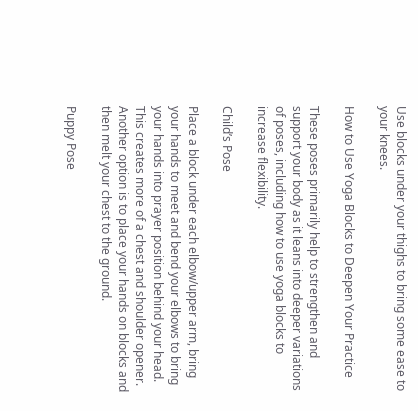Use blocks under your thighs to bring some ease to your knees.

How to Use Yoga Blocks to Deepen Your Practice

These poses primarily help to strengthen and support your body as it leans into deeper variations of poses, including how to use yoga blocks to increase flexibility.

Child’s Pose

Place a block under each elbow/upper arm, bring your hands to meet and bend your elbows to bring your hands into prayer position behind your head. This creates more of a chest and shoulder opener. Another option is to place your hands on blocks and then melt your chest to the ground.

Puppy Pose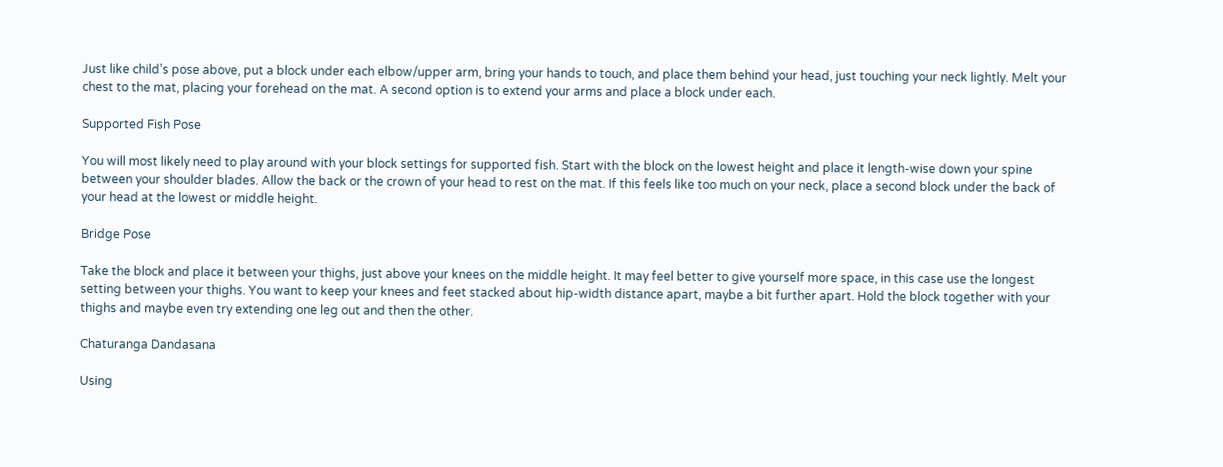Just like child’s pose above, put a block under each elbow/upper arm, bring your hands to touch, and place them behind your head, just touching your neck lightly. Melt your chest to the mat, placing your forehead on the mat. A second option is to extend your arms and place a block under each.

Supported Fish Pose

You will most likely need to play around with your block settings for supported fish. Start with the block on the lowest height and place it length-wise down your spine between your shoulder blades. Allow the back or the crown of your head to rest on the mat. If this feels like too much on your neck, place a second block under the back of your head at the lowest or middle height.

Bridge Pose

Take the block and place it between your thighs, just above your knees on the middle height. It may feel better to give yourself more space, in this case use the longest setting between your thighs. You want to keep your knees and feet stacked about hip-width distance apart, maybe a bit further apart. Hold the block together with your thighs and maybe even try extending one leg out and then the other.

Chaturanga Dandasana

Using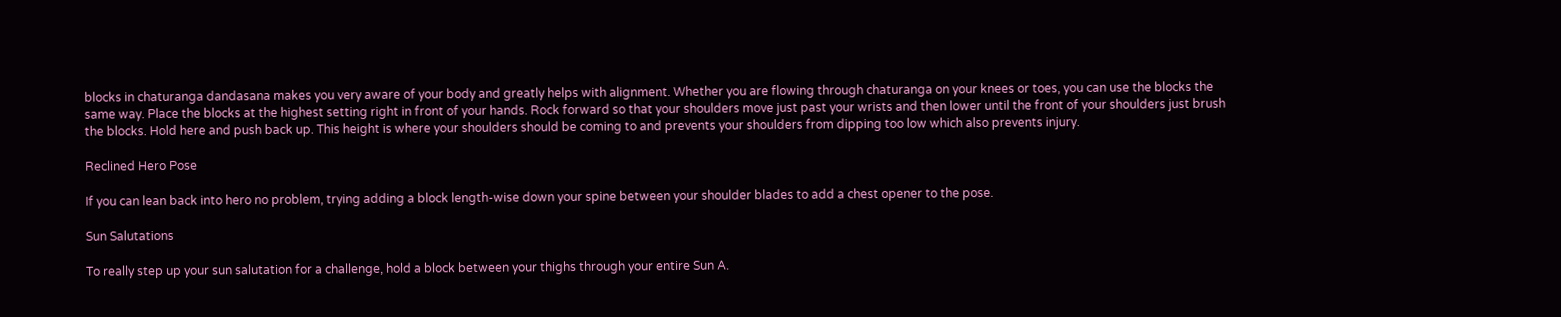blocks in chaturanga dandasana makes you very aware of your body and greatly helps with alignment. Whether you are flowing through chaturanga on your knees or toes, you can use the blocks the same way. Place the blocks at the highest setting right in front of your hands. Rock forward so that your shoulders move just past your wrists and then lower until the front of your shoulders just brush the blocks. Hold here and push back up. This height is where your shoulders should be coming to and prevents your shoulders from dipping too low which also prevents injury.

Reclined Hero Pose

If you can lean back into hero no problem, trying adding a block length-wise down your spine between your shoulder blades to add a chest opener to the pose.

Sun Salutations

To really step up your sun salutation for a challenge, hold a block between your thighs through your entire Sun A.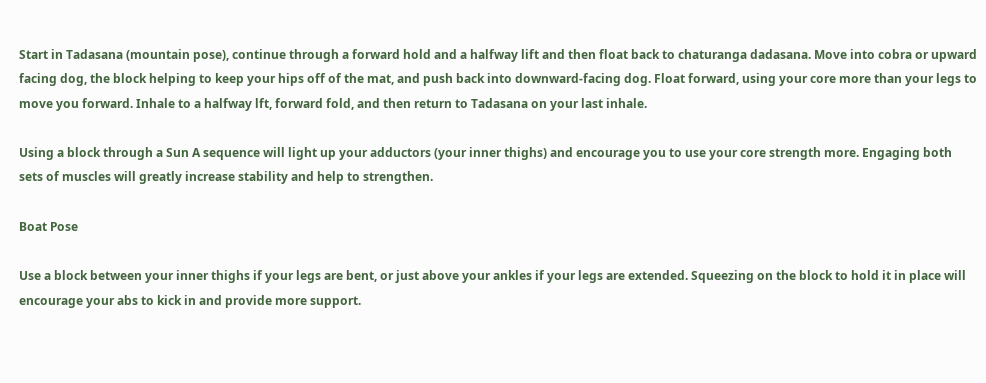Start in Tadasana (mountain pose), continue through a forward hold and a halfway lift and then float back to chaturanga dadasana. Move into cobra or upward facing dog, the block helping to keep your hips off of the mat, and push back into downward-facing dog. Float forward, using your core more than your legs to move you forward. Inhale to a halfway lft, forward fold, and then return to Tadasana on your last inhale.

Using a block through a Sun A sequence will light up your adductors (your inner thighs) and encourage you to use your core strength more. Engaging both sets of muscles will greatly increase stability and help to strengthen.

Boat Pose

Use a block between your inner thighs if your legs are bent, or just above your ankles if your legs are extended. Squeezing on the block to hold it in place will encourage your abs to kick in and provide more support.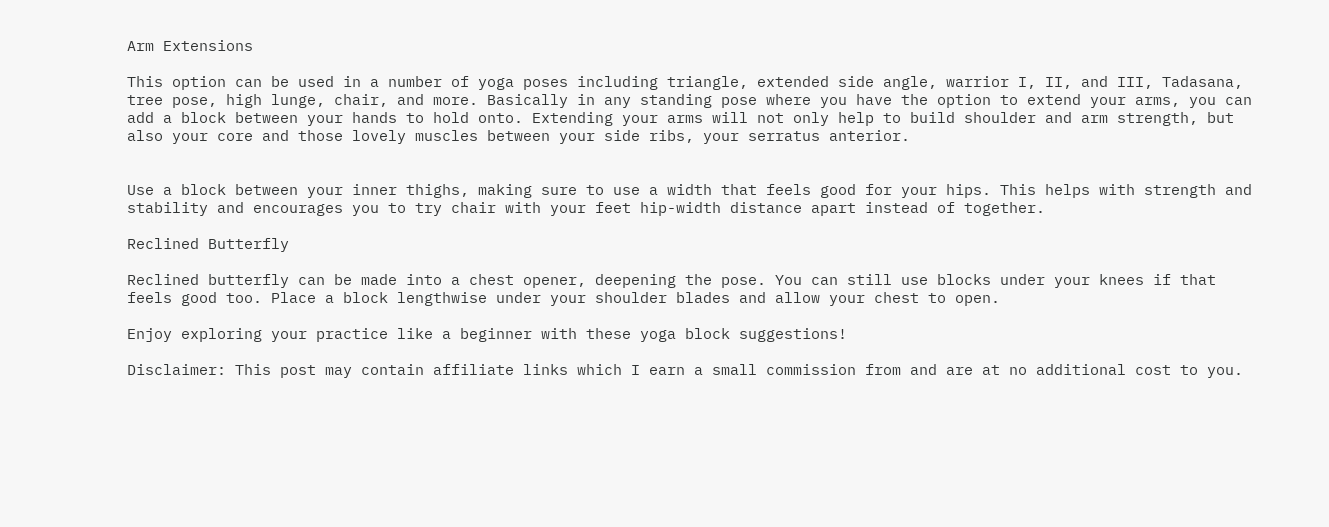Arm Extensions

This option can be used in a number of yoga poses including triangle, extended side angle, warrior I, II, and III, Tadasana, tree pose, high lunge, chair, and more. Basically in any standing pose where you have the option to extend your arms, you can add a block between your hands to hold onto. Extending your arms will not only help to build shoulder and arm strength, but also your core and those lovely muscles between your side ribs, your serratus anterior.


Use a block between your inner thighs, making sure to use a width that feels good for your hips. This helps with strength and stability and encourages you to try chair with your feet hip-width distance apart instead of together.

Reclined Butterfly

Reclined butterfly can be made into a chest opener, deepening the pose. You can still use blocks under your knees if that feels good too. Place a block lengthwise under your shoulder blades and allow your chest to open.

Enjoy exploring your practice like a beginner with these yoga block suggestions!

Disclaimer: This post may contain affiliate links which I earn a small commission from and are at no additional cost to you.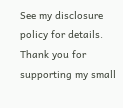See my disclosure policy for details. Thank you for supporting my small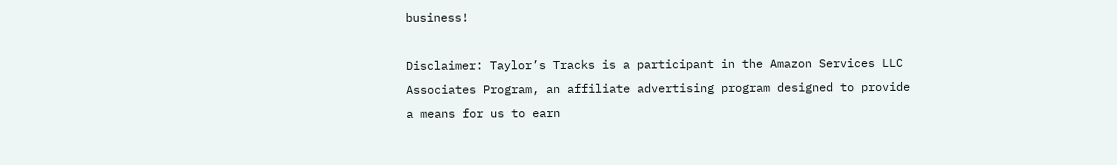business!

Disclaimer: Taylor’s Tracks is a participant in the Amazon Services LLC Associates Program, an affiliate advertising program designed to provide a means for us to earn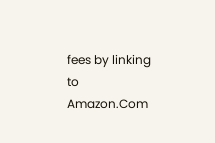fees by linking to Amazon.Com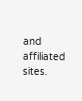and affiliated sites.